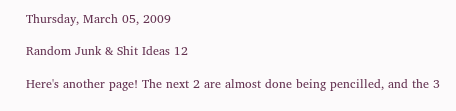Thursday, March 05, 2009

Random Junk & Shit Ideas 12

Here's another page! The next 2 are almost done being pencilled, and the 3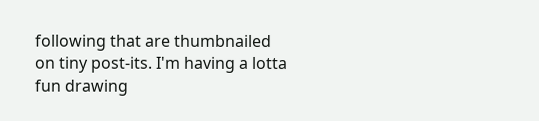following that are thumbnailed on tiny post-its. I'm having a lotta fun drawing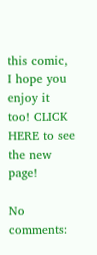this comic, I hope you enjoy it too! CLICK HERE to see the new page!

No comments: